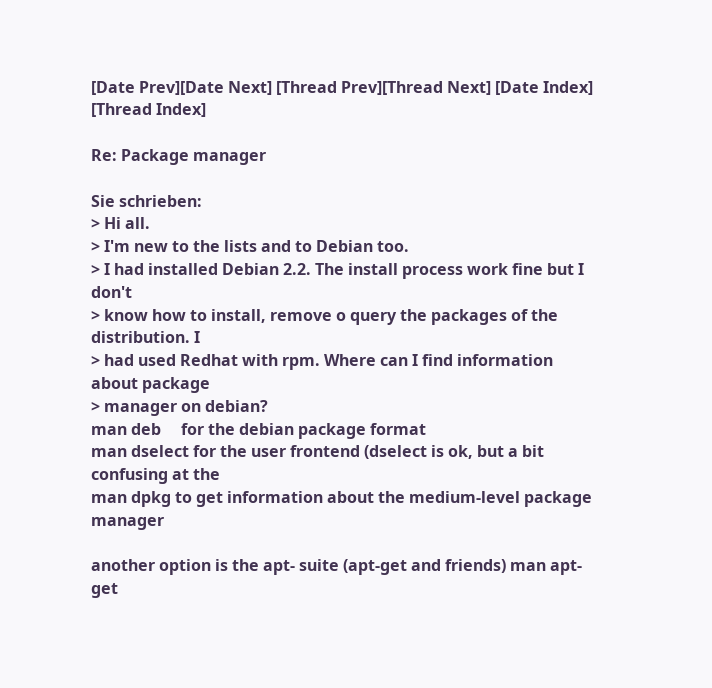[Date Prev][Date Next] [Thread Prev][Thread Next] [Date Index] [Thread Index]

Re: Package manager

Sie schrieben:
> Hi all.
> I'm new to the lists and to Debian too.
> I had installed Debian 2.2. The install process work fine but I don't
> know how to install, remove o query the packages of the distribution. I
> had used Redhat with rpm. Where can I find information about package
> manager on debian?
man deb     for the debian package format
man dselect for the user frontend (dselect is ok, but a bit confusing at the
man dpkg to get information about the medium-level package manager

another option is the apt- suite (apt-get and friends) man apt-get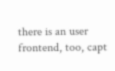there is an user frontend, too, capt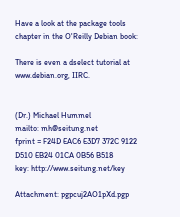Have a look at the package tools chapter in the O'Reilly Debian book:

There is even a dselect tutorial at www.debian.org, IIRC.


(Dr.) Michael Hummel
mailto: mh@seitung.net
fprint = F24D EAC6 E3D7 372C 9122 D510 EB24 01CA 0B56 B518
key: http://www.seitung.net/key

Attachment: pgpcuj2AO1pXd.pgp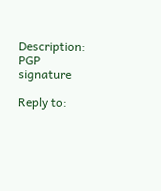Description: PGP signature

Reply to: